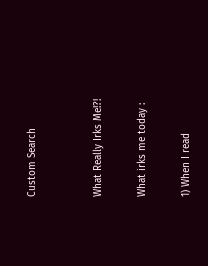Custom Search


What Really Irks Me!?!

What irks me today :

1) When I read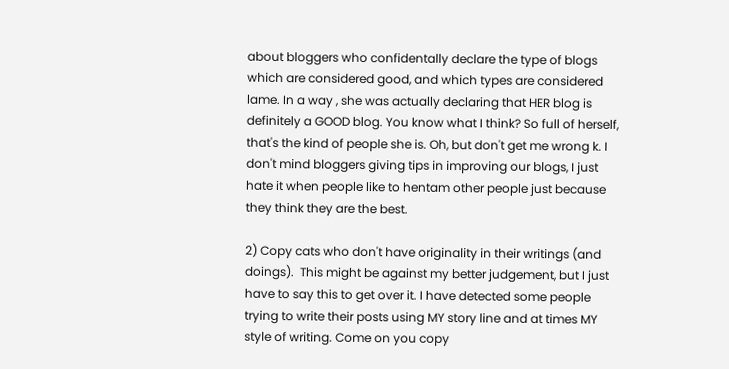about bloggers who confidentally declare the type of blogs which are considered good, and which types are considered lame. In a way , she was actually declaring that HER blog is definitely a GOOD blog. You know what I think? So full of herself, that's the kind of people she is. Oh, but don't get me wrong k. I don't mind bloggers giving tips in improving our blogs, I just hate it when people like to hentam other people just because they think they are the best.

2) Copy cats who don't have originality in their writings (and doings).  This might be against my better judgement, but I just have to say this to get over it. I have detected some people trying to write their posts using MY story line and at times MY style of writing. Come on you copy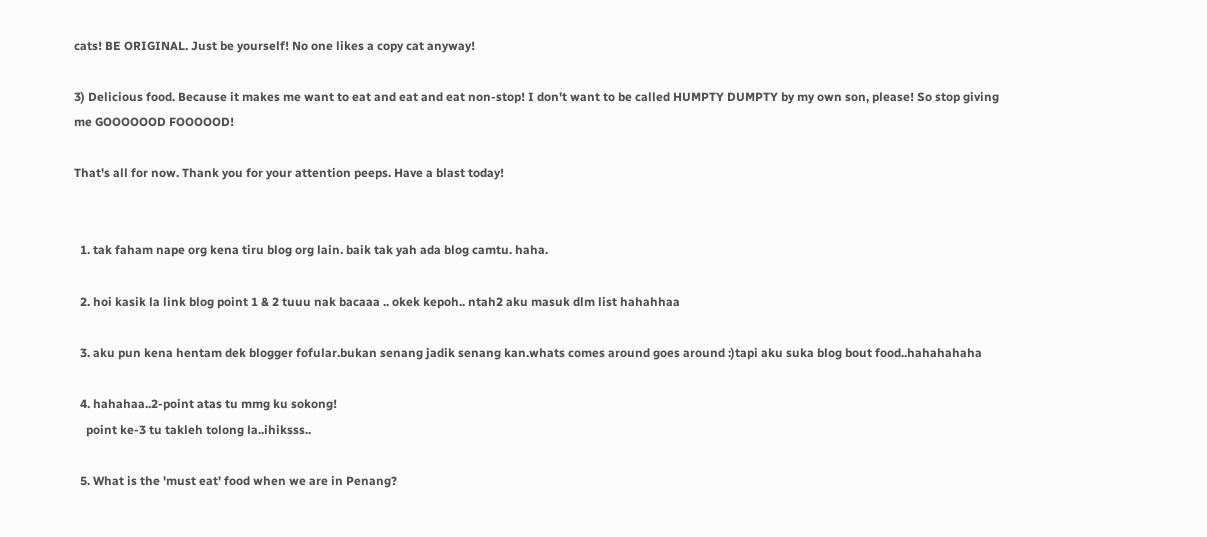cats! BE ORIGINAL. Just be yourself! No one likes a copy cat anyway!

3) Delicious food. Because it makes me want to eat and eat and eat non-stop! I don't want to be called HUMPTY DUMPTY by my own son, please! So stop giving me GOOOOOOD FOOOOOD!

That's all for now. Thank you for your attention peeps. Have a blast today!


  1. tak faham nape org kena tiru blog org lain. baik tak yah ada blog camtu. haha.

  2. hoi kasik la link blog point 1 & 2 tuuu nak bacaaa .. okek kepoh.. ntah2 aku masuk dlm list hahahhaa

  3. aku pun kena hentam dek blogger fofular.bukan senang jadik senang kan.whats comes around goes around :)tapi aku suka blog bout food..hahahahaha

  4. hahahaa..2-point atas tu mmg ku sokong!
    point ke-3 tu takleh tolong la..ihiksss..

  5. What is the 'must eat' food when we are in Penang?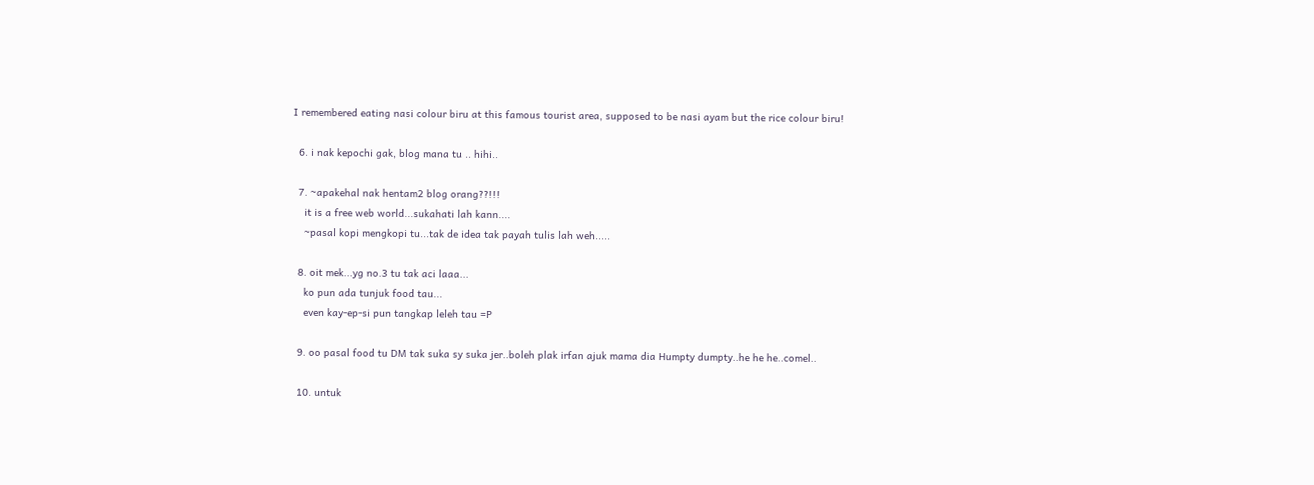I remembered eating nasi colour biru at this famous tourist area, supposed to be nasi ayam but the rice colour biru!

  6. i nak kepochi gak, blog mana tu .. hihi..

  7. ~apakehal nak hentam2 blog orang??!!!
    it is a free web world...sukahati lah kann....
    ~pasal kopi mengkopi tu...tak de idea tak payah tulis lah weh.....

  8. oit mek...yg no.3 tu tak aci laaa...
    ko pun ada tunjuk food tau...
    even kay-ep-si pun tangkap leleh tau =P

  9. oo pasal food tu DM tak suka sy suka jer..boleh plak irfan ajuk mama dia Humpty dumpty..he he he..comel..

  10. untuk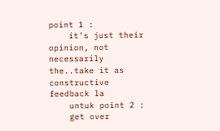point 1 :
    it's just their opinion, not necessarily the..take it as constructive feedback la
    untuk point 2 :
    get over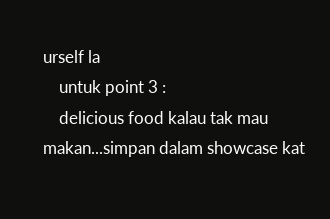urself la
    untuk point 3 :
    delicious food kalau tak mau makan...simpan dalam showcase kat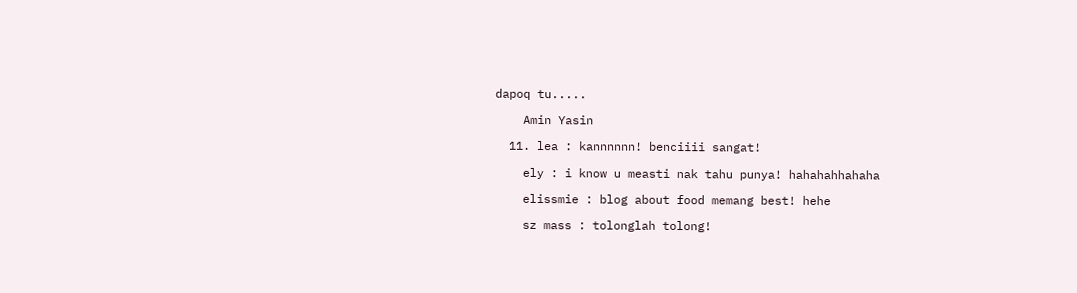dapoq tu.....

    Amin Yasin

  11. lea : kannnnnn! benciiii sangat!

    ely : i know u measti nak tahu punya! hahahahhahaha

    elissmie : blog about food memang best! hehe

    sz mass : tolonglah tolong!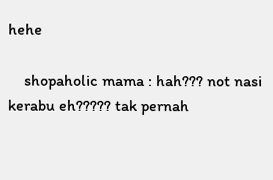hehe

    shopaholic mama : hah??? not nasi kerabu eh????? tak pernah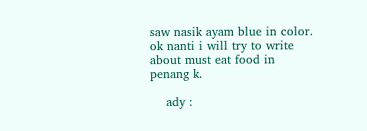saw nasik ayam blue in color. ok nanti i will try to write about must eat food in penang k.

    ady :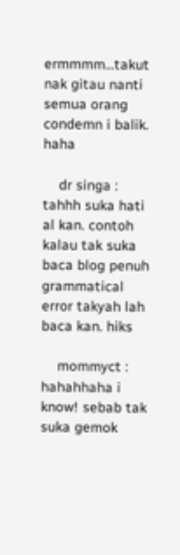ermmmm...takut nak gitau nanti semua orang condemn i balik. haha

    dr singa : tahhh suka hati al kan. contoh kalau tak suka baca blog penuh grammatical error takyah lah baca kan. hiks

    mommyct : hahahhaha i know! sebab tak suka gemok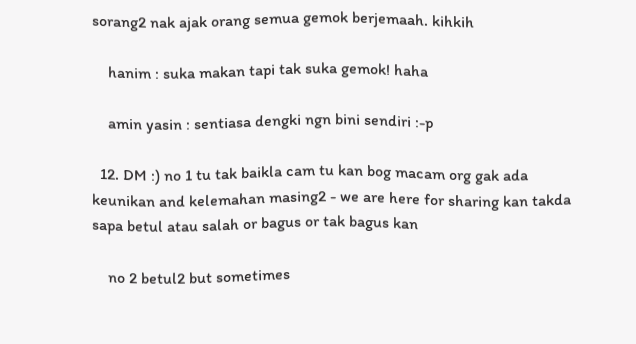sorang2 nak ajak orang semua gemok berjemaah. kihkih

    hanim : suka makan tapi tak suka gemok! haha

    amin yasin : sentiasa dengki ngn bini sendiri :-p

  12. DM :) no 1 tu tak baikla cam tu kan bog macam org gak ada keunikan and kelemahan masing2 - we are here for sharing kan takda sapa betul atau salah or bagus or tak bagus kan

    no 2 betul2 but sometimes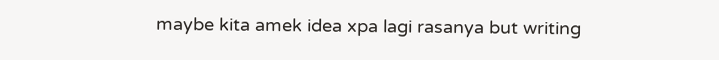maybe kita amek idea xpa lagi rasanya but writing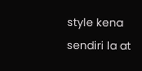style kena sendiri la at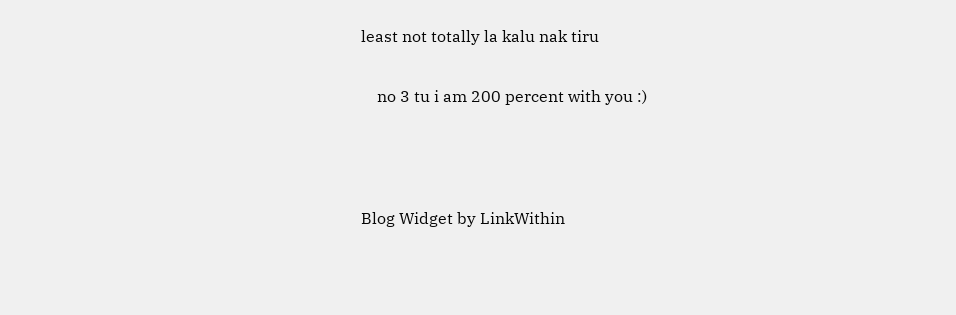least not totally la kalu nak tiru

    no 3 tu i am 200 percent with you :)



Blog Widget by LinkWithin